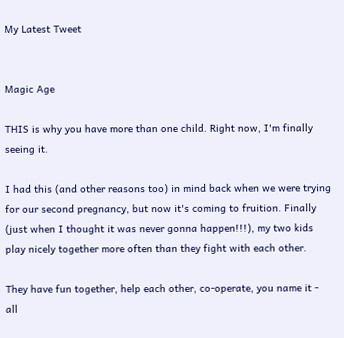My Latest Tweet


Magic Age

THIS is why you have more than one child. Right now, I'm finally seeing it.

I had this (and other reasons too) in mind back when we were trying for our second pregnancy, but now it's coming to fruition. Finally (just when I thought it was never gonna happen!!!), my two kids play nicely together more often than they fight with each other.

They have fun together, help each other, co-operate, you name it - all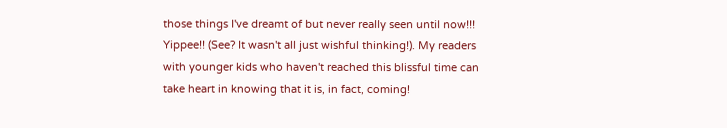those things I've dreamt of but never really seen until now!!! Yippee!! (See? It wasn't all just wishful thinking!). My readers with younger kids who haven't reached this blissful time can take heart in knowing that it is, in fact, coming!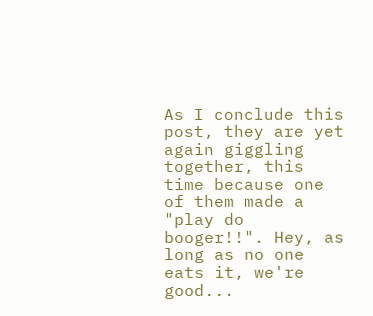As I conclude this post, they are yet again giggling together, this time because one of them made a "play do booger!!". Hey, as long as no one eats it, we're good...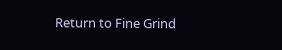Return to Fine Grind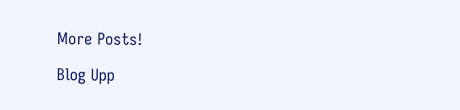More Posts!

Blog Upp